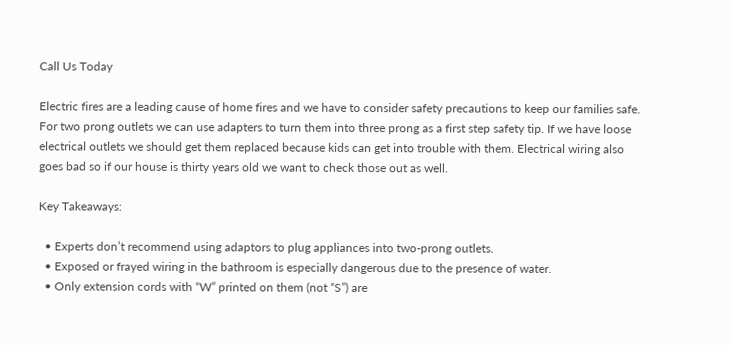Call Us Today

Electric fires are a leading cause of home fires and we have to consider safety precautions to keep our families safe. For two prong outlets we can use adapters to turn them into three prong as a first step safety tip. If we have loose electrical outlets we should get them replaced because kids can get into trouble with them. Electrical wiring also goes bad so if our house is thirty years old we want to check those out as well.

Key Takeaways:

  • Experts don’t recommend using adaptors to plug appliances into two-prong outlets.
  • Exposed or frayed wiring in the bathroom is especially dangerous due to the presence of water.
  • Only extension cords with “W” printed on them (not “S”) are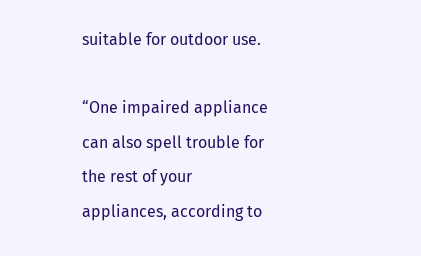suitable for outdoor use.

“One impaired appliance can also spell trouble for the rest of your appliances, according to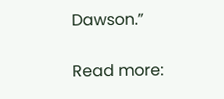Dawson.”

Read more: